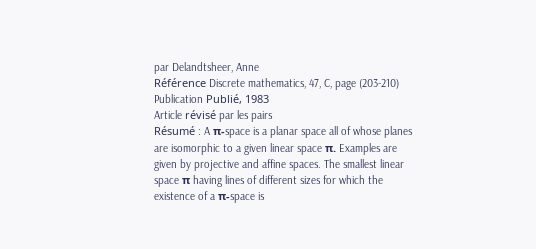par Delandtsheer, Anne
Référence Discrete mathematics, 47, C, page (203-210)
Publication Publié, 1983
Article révisé par les pairs
Résumé : A π-space is a planar space all of whose planes are isomorphic to a given linear space π. Examples are given by projective and affine spaces. The smallest linear space π having lines of different sizes for which the existence of a π-space is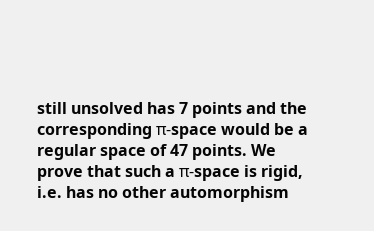still unsolved has 7 points and the corresponding π-space would be a regular space of 47 points. We prove that such a π-space is rigid, i.e. has no other automorphism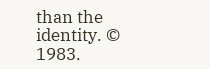than the identity. © 1983.